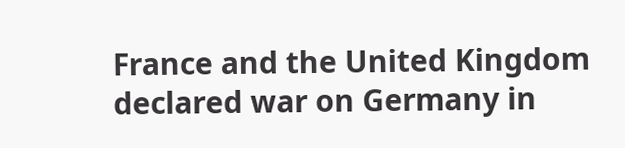France and the United Kingdom declared war on Germany in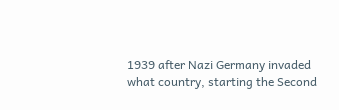1939 after Nazi Germany invaded what country, starting the Second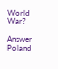World War?

Answer Poland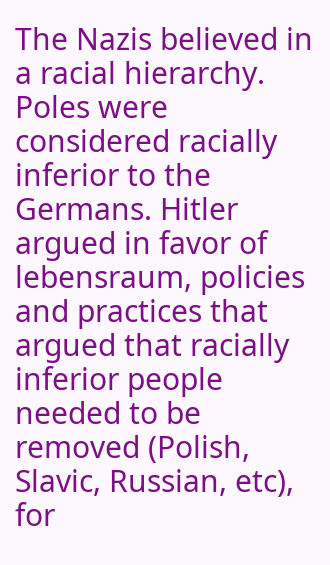The Nazis believed in a racial hierarchy. Poles were considered racially inferior to the Germans. Hitler argued in favor of lebensraum, policies and practices that argued that racially inferior people needed to be removed (Polish, Slavic, Russian, etc), for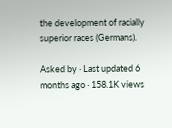the development of racially superior races (Germans).

Asked by · Last updated 6 months ago · 158.1K views